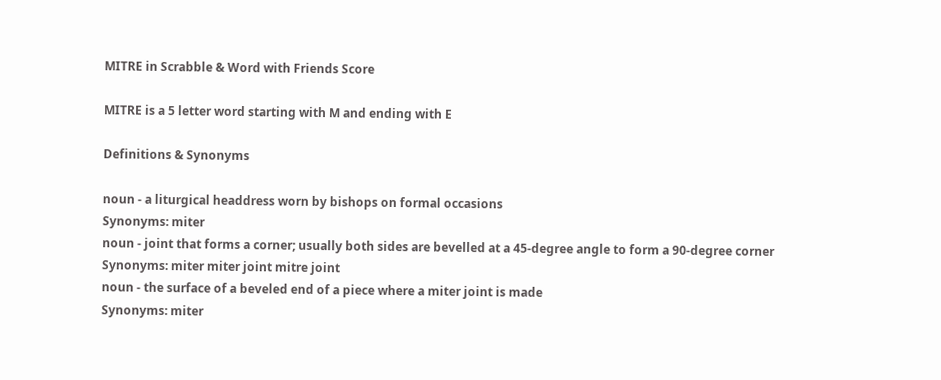MITRE in Scrabble & Word with Friends Score

MITRE is a 5 letter word starting with M and ending with E

Definitions & Synonyms

noun - a liturgical headdress worn by bishops on formal occasions
Synonyms: miter
noun - joint that forms a corner; usually both sides are bevelled at a 45-degree angle to form a 90-degree corner
Synonyms: miter miter joint mitre joint
noun - the surface of a beveled end of a piece where a miter joint is made
Synonyms: miter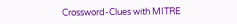Crossword-Clues with MITRE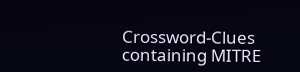Crossword-Clues containing MITRE